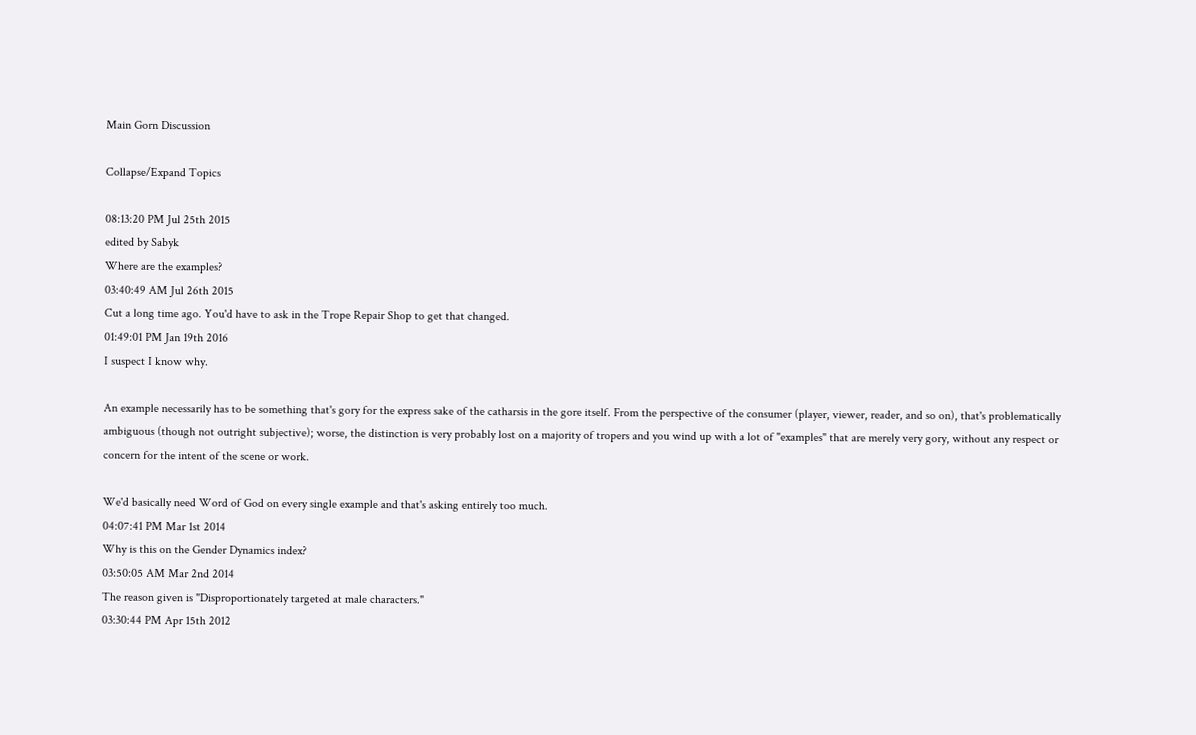Main Gorn Discussion

Collapse/Expand Topics

08:13:20 PM Jul 25th 2015
edited by Sabyk
Where are the examples?
03:40:49 AM Jul 26th 2015
Cut a long time ago. You'd have to ask in the Trope Repair Shop to get that changed.
01:49:01 PM Jan 19th 2016
I suspect I know why.

An example necessarily has to be something that's gory for the express sake of the catharsis in the gore itself. From the perspective of the consumer (player, viewer, reader, and so on), that's problematically ambiguous (though not outright subjective); worse, the distinction is very probably lost on a majority of tropers and you wind up with a lot of "examples" that are merely very gory, without any respect or concern for the intent of the scene or work.

We'd basically need Word of God on every single example and that's asking entirely too much.
04:07:41 PM Mar 1st 2014
Why is this on the Gender Dynamics index?
03:50:05 AM Mar 2nd 2014
The reason given is "Disproportionately targeted at male characters."
03:30:44 PM Apr 15th 2012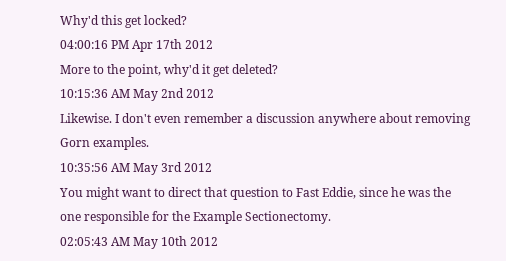Why'd this get locked?
04:00:16 PM Apr 17th 2012
More to the point, why'd it get deleted?
10:15:36 AM May 2nd 2012
Likewise. I don't even remember a discussion anywhere about removing Gorn examples.
10:35:56 AM May 3rd 2012
You might want to direct that question to Fast Eddie, since he was the one responsible for the Example Sectionectomy.
02:05:43 AM May 10th 2012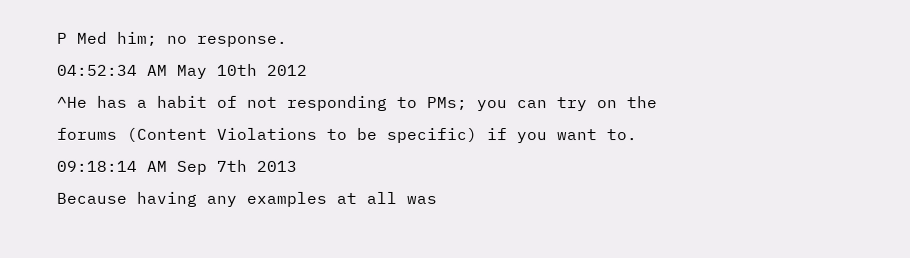P Med him; no response.
04:52:34 AM May 10th 2012
^He has a habit of not responding to PMs; you can try on the forums (Content Violations to be specific) if you want to.
09:18:14 AM Sep 7th 2013
Because having any examples at all was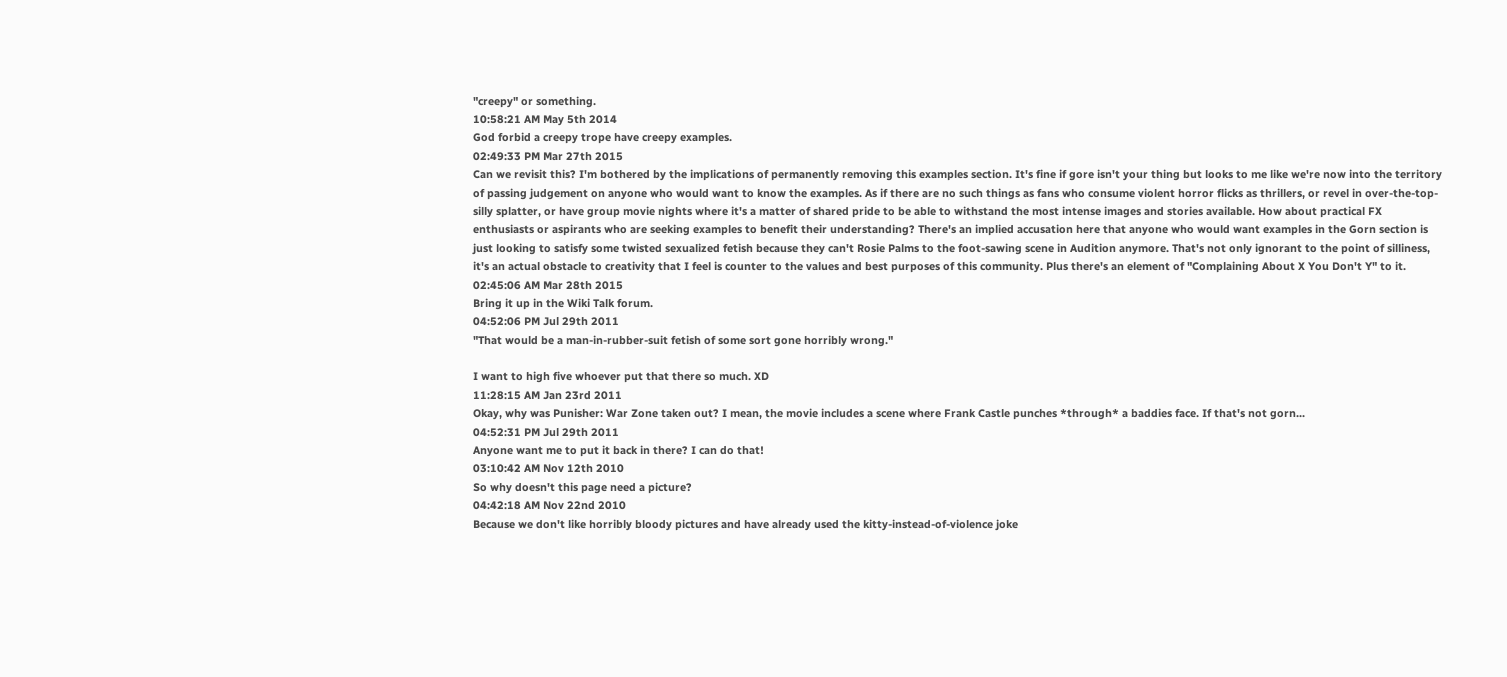"creepy" or something.
10:58:21 AM May 5th 2014
God forbid a creepy trope have creepy examples.
02:49:33 PM Mar 27th 2015
Can we revisit this? I'm bothered by the implications of permanently removing this examples section. It's fine if gore isn't your thing but looks to me like we're now into the territory of passing judgement on anyone who would want to know the examples. As if there are no such things as fans who consume violent horror flicks as thrillers, or revel in over-the-top-silly splatter, or have group movie nights where it's a matter of shared pride to be able to withstand the most intense images and stories available. How about practical FX enthusiasts or aspirants who are seeking examples to benefit their understanding? There's an implied accusation here that anyone who would want examples in the Gorn section is just looking to satisfy some twisted sexualized fetish because they can't Rosie Palms to the foot-sawing scene in Audition anymore. That's not only ignorant to the point of silliness, it's an actual obstacle to creativity that I feel is counter to the values and best purposes of this community. Plus there's an element of "Complaining About X You Don't Y" to it.
02:45:06 AM Mar 28th 2015
Bring it up in the Wiki Talk forum.
04:52:06 PM Jul 29th 2011
"That would be a man-in-rubber-suit fetish of some sort gone horribly wrong."

I want to high five whoever put that there so much. XD
11:28:15 AM Jan 23rd 2011
Okay, why was Punisher: War Zone taken out? I mean, the movie includes a scene where Frank Castle punches *through* a baddies face. If that's not gorn...
04:52:31 PM Jul 29th 2011
Anyone want me to put it back in there? I can do that!
03:10:42 AM Nov 12th 2010
So why doesn't this page need a picture?
04:42:18 AM Nov 22nd 2010
Because we don't like horribly bloody pictures and have already used the kitty-instead-of-violence joke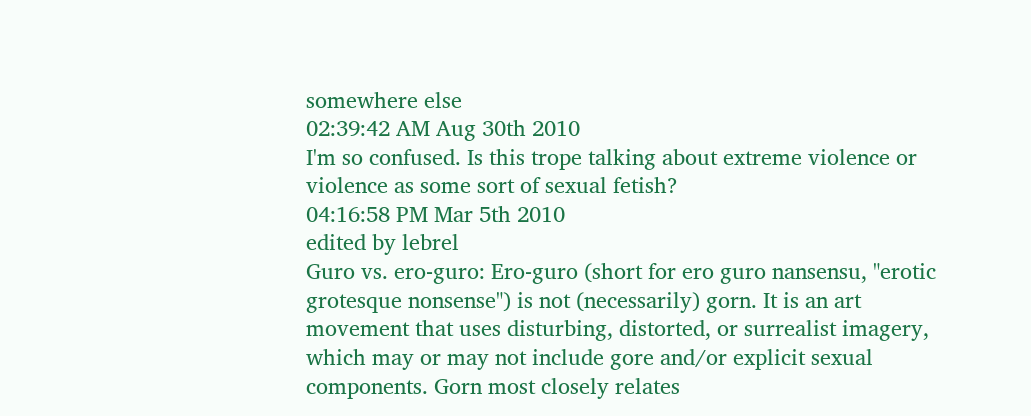somewhere else
02:39:42 AM Aug 30th 2010
I'm so confused. Is this trope talking about extreme violence or violence as some sort of sexual fetish?
04:16:58 PM Mar 5th 2010
edited by lebrel
Guro vs. ero-guro: Ero-guro (short for ero guro nansensu, "erotic grotesque nonsense") is not (necessarily) gorn. It is an art movement that uses disturbing, distorted, or surrealist imagery, which may or may not include gore and/or explicit sexual components. Gorn most closely relates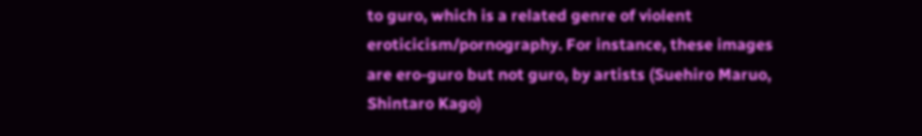to guro, which is a related genre of violent eroticicism/pornography. For instance, these images are ero-guro but not guro, by artists (Suehiro Maruo, Shintaro Kago)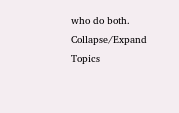who do both.
Collapse/Expand Topics